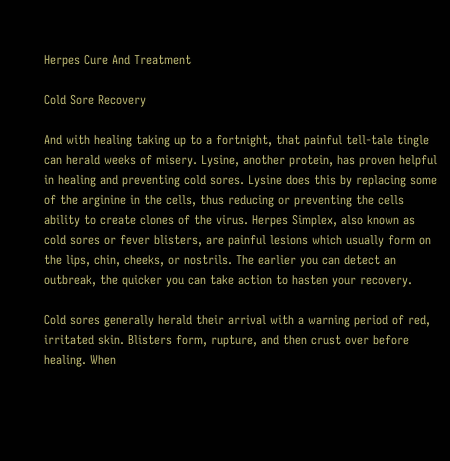Herpes Cure And Treatment

Cold Sore Recovery

And with healing taking up to a fortnight, that painful tell-tale tingle can herald weeks of misery. Lysine, another protein, has proven helpful in healing and preventing cold sores. Lysine does this by replacing some of the arginine in the cells, thus reducing or preventing the cells ability to create clones of the virus. Herpes Simplex, also known as cold sores or fever blisters, are painful lesions which usually form on the lips, chin, cheeks, or nostrils. The earlier you can detect an outbreak, the quicker you can take action to hasten your recovery.

Cold sores generally herald their arrival with a warning period of red, irritated skin. Blisters form, rupture, and then crust over before healing. When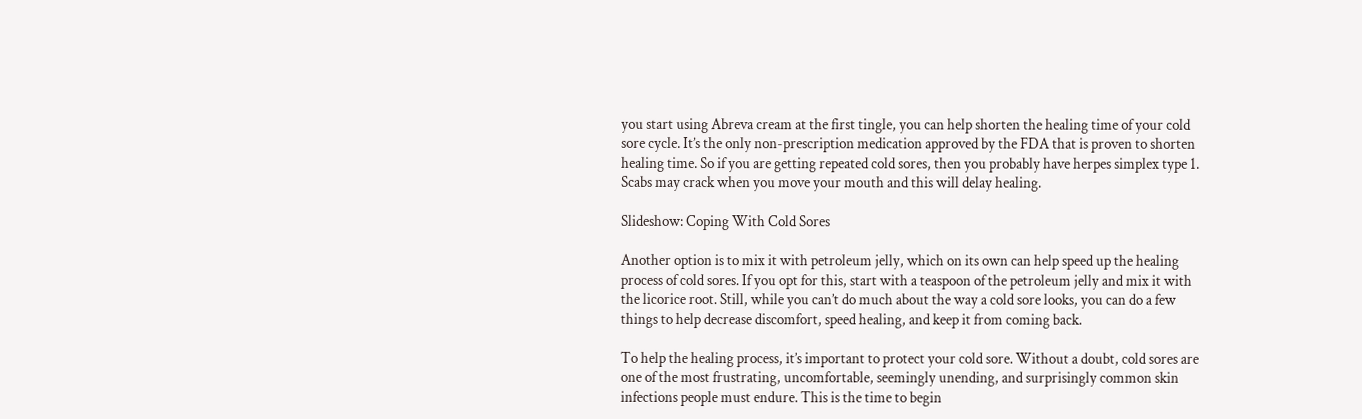you start using Abreva cream at the first tingle, you can help shorten the healing time of your cold sore cycle. It’s the only non-prescription medication approved by the FDA that is proven to shorten healing time. So if you are getting repeated cold sores, then you probably have herpes simplex type 1. Scabs may crack when you move your mouth and this will delay healing.

Slideshow: Coping With Cold Sores

Another option is to mix it with petroleum jelly, which on its own can help speed up the healing process of cold sores. If you opt for this, start with a teaspoon of the petroleum jelly and mix it with the licorice root. Still, while you can’t do much about the way a cold sore looks, you can do a few things to help decrease discomfort, speed healing, and keep it from coming back.

To help the healing process, it’s important to protect your cold sore. Without a doubt, cold sores are one of the most frustrating, uncomfortable, seemingly unending, and surprisingly common skin infections people must endure. This is the time to begin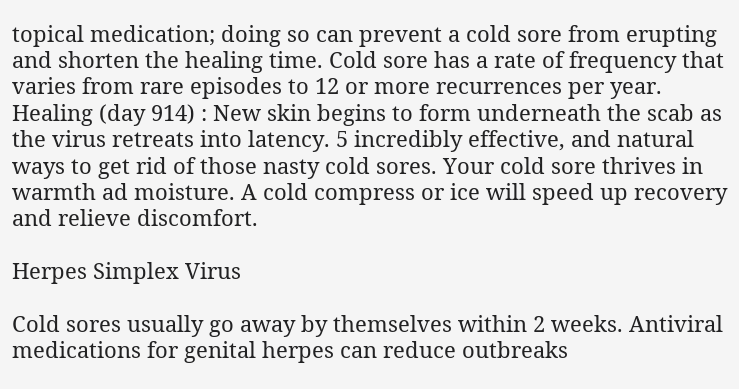topical medication; doing so can prevent a cold sore from erupting and shorten the healing time. Cold sore has a rate of frequency that varies from rare episodes to 12 or more recurrences per year. Healing (day 914) : New skin begins to form underneath the scab as the virus retreats into latency. 5 incredibly effective, and natural ways to get rid of those nasty cold sores. Your cold sore thrives in warmth ad moisture. A cold compress or ice will speed up recovery and relieve discomfort.

Herpes Simplex Virus

Cold sores usually go away by themselves within 2 weeks. Antiviral medications for genital herpes can reduce outbreaks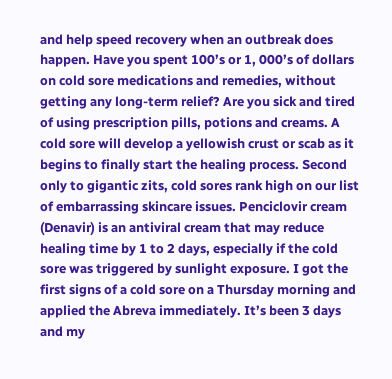and help speed recovery when an outbreak does happen. Have you spent 100’s or 1, 000’s of dollars on cold sore medications and remedies, without getting any long-term relief? Are you sick and tired of using prescription pills, potions and creams. A cold sore will develop a yellowish crust or scab as it begins to finally start the healing process. Second only to gigantic zits, cold sores rank high on our list of embarrassing skincare issues. Penciclovir cream (Denavir) is an antiviral cream that may reduce healing time by 1 to 2 days, especially if the cold sore was triggered by sunlight exposure. I got the first signs of a cold sore on a Thursday morning and applied the Abreva immediately. It’s been 3 days and my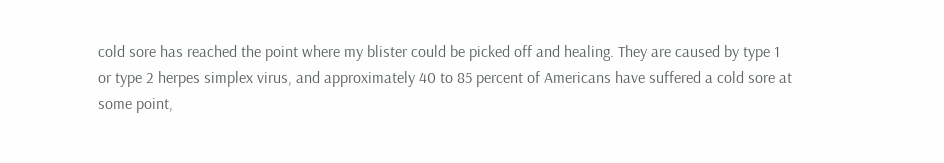cold sore has reached the point where my blister could be picked off and healing. They are caused by type 1 or type 2 herpes simplex virus, and approximately 40 to 85 percent of Americans have suffered a cold sore at some point,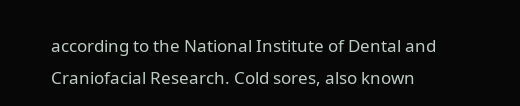according to the National Institute of Dental and Craniofacial Research. Cold sores, also known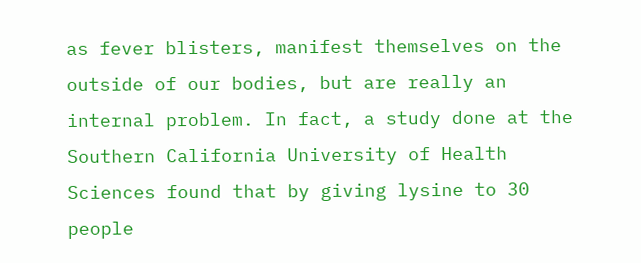as fever blisters, manifest themselves on the outside of our bodies, but are really an internal problem. In fact, a study done at the Southern California University of Health Sciences found that by giving lysine to 30 people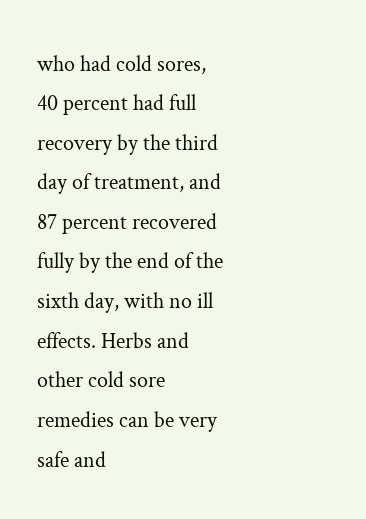who had cold sores, 40 percent had full recovery by the third day of treatment, and 87 percent recovered fully by the end of the sixth day, with no ill effects. Herbs and other cold sore remedies can be very safe and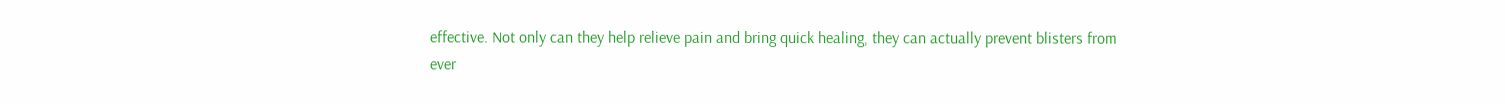effective. Not only can they help relieve pain and bring quick healing, they can actually prevent blisters from ever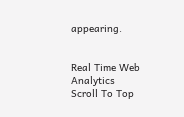appearing.


Real Time Web Analytics
Scroll To Top